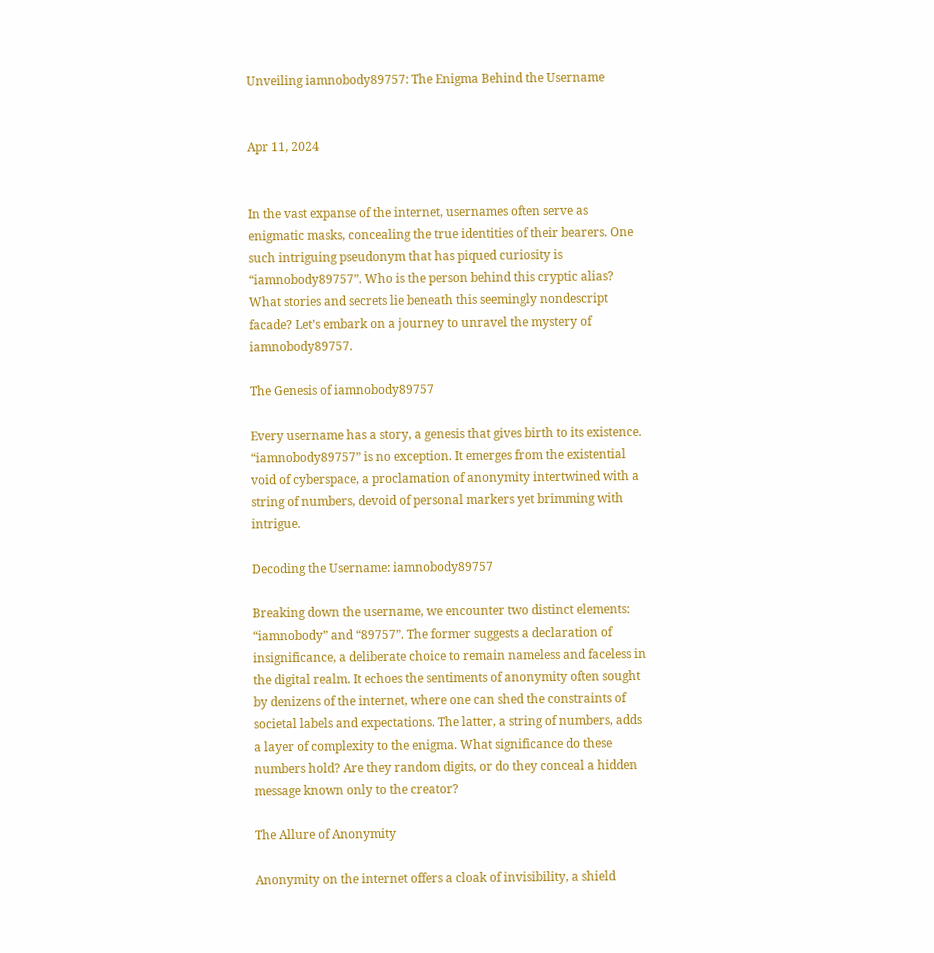Unveiling iamnobody89757: The Enigma Behind the Username


Apr 11, 2024


In the vast expanse of the internet, usernames often serve as enigmatic masks, concealing the true identities of their bearers. One such intriguing pseudonym that has piqued curiosity is “iamnobody89757”. Who is the person behind this cryptic alias? What stories and secrets lie beneath this seemingly nondescript facade? Let’s embark on a journey to unravel the mystery of iamnobody89757.

The Genesis of iamnobody89757

Every username has a story, a genesis that gives birth to its existence. “iamnobody89757” is no exception. It emerges from the existential void of cyberspace, a proclamation of anonymity intertwined with a string of numbers, devoid of personal markers yet brimming with intrigue.

Decoding the Username: iamnobody89757

Breaking down the username, we encounter two distinct elements: “iamnobody” and “89757”. The former suggests a declaration of insignificance, a deliberate choice to remain nameless and faceless in the digital realm. It echoes the sentiments of anonymity often sought by denizens of the internet, where one can shed the constraints of societal labels and expectations. The latter, a string of numbers, adds a layer of complexity to the enigma. What significance do these numbers hold? Are they random digits, or do they conceal a hidden message known only to the creator?

The Allure of Anonymity

Anonymity on the internet offers a cloak of invisibility, a shield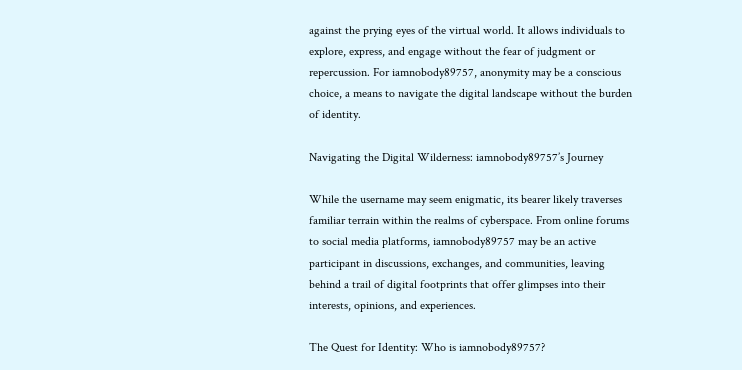against the prying eyes of the virtual world. It allows individuals to explore, express, and engage without the fear of judgment or repercussion. For iamnobody89757, anonymity may be a conscious choice, a means to navigate the digital landscape without the burden of identity.

Navigating the Digital Wilderness: iamnobody89757’s Journey

While the username may seem enigmatic, its bearer likely traverses familiar terrain within the realms of cyberspace. From online forums to social media platforms, iamnobody89757 may be an active participant in discussions, exchanges, and communities, leaving behind a trail of digital footprints that offer glimpses into their interests, opinions, and experiences.

The Quest for Identity: Who is iamnobody89757?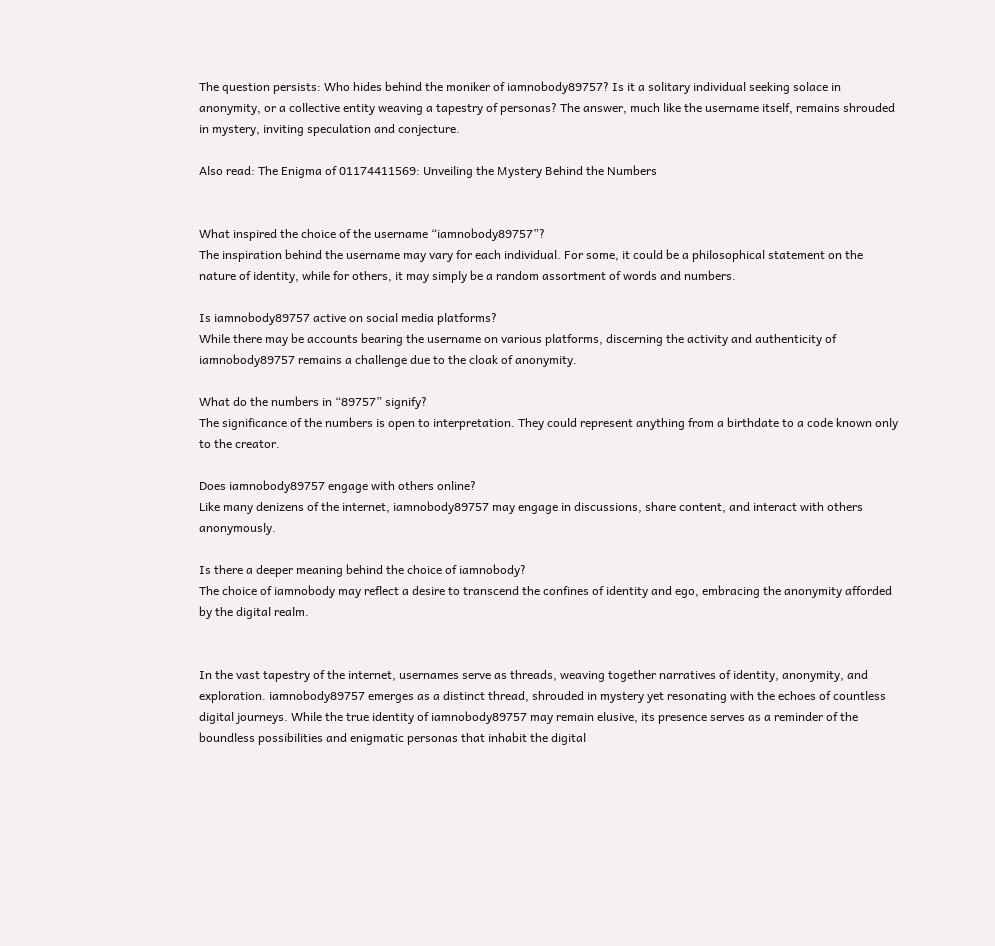The question persists: Who hides behind the moniker of iamnobody89757? Is it a solitary individual seeking solace in anonymity, or a collective entity weaving a tapestry of personas? The answer, much like the username itself, remains shrouded in mystery, inviting speculation and conjecture.

Also read: The Enigma of 01174411569: Unveiling the Mystery Behind the Numbers


What inspired the choice of the username “iamnobody89757”?
The inspiration behind the username may vary for each individual. For some, it could be a philosophical statement on the nature of identity, while for others, it may simply be a random assortment of words and numbers.

Is iamnobody89757 active on social media platforms?
While there may be accounts bearing the username on various platforms, discerning the activity and authenticity of iamnobody89757 remains a challenge due to the cloak of anonymity.

What do the numbers in “89757” signify?
The significance of the numbers is open to interpretation. They could represent anything from a birthdate to a code known only to the creator.

Does iamnobody89757 engage with others online?
Like many denizens of the internet, iamnobody89757 may engage in discussions, share content, and interact with others anonymously.

Is there a deeper meaning behind the choice of iamnobody?
The choice of iamnobody may reflect a desire to transcend the confines of identity and ego, embracing the anonymity afforded by the digital realm.


In the vast tapestry of the internet, usernames serve as threads, weaving together narratives of identity, anonymity, and exploration. iamnobody89757 emerges as a distinct thread, shrouded in mystery yet resonating with the echoes of countless digital journeys. While the true identity of iamnobody89757 may remain elusive, its presence serves as a reminder of the boundless possibilities and enigmatic personas that inhabit the digital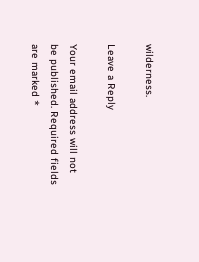wilderness.

Leave a Reply

Your email address will not be published. Required fields are marked *